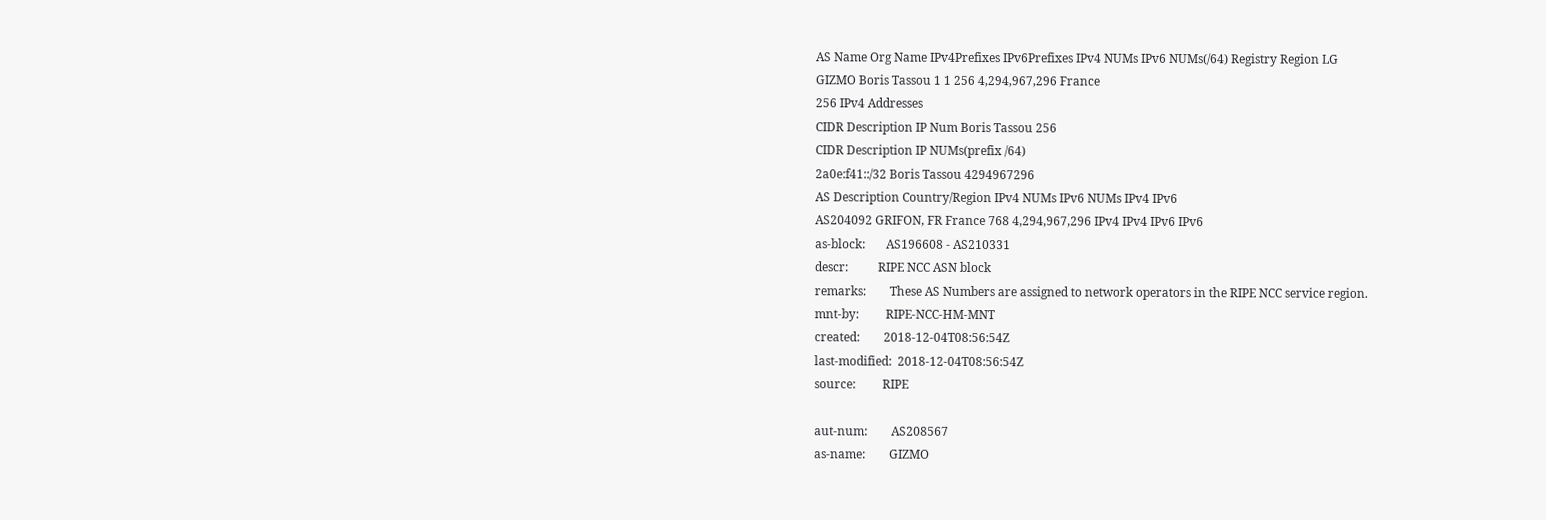AS Name Org Name IPv4Prefixes IPv6Prefixes IPv4 NUMs IPv6 NUMs(/64) Registry Region LG
GIZMO Boris Tassou 1 1 256 4,294,967,296 France
256 IPv4 Addresses
CIDR Description IP Num Boris Tassou 256
CIDR Description IP NUMs(prefix /64)
2a0e:f41::/32 Boris Tassou 4294967296
AS Description Country/Region IPv4 NUMs IPv6 NUMs IPv4 IPv6
AS204092 GRIFON, FR France 768 4,294,967,296 IPv4 IPv4 IPv6 IPv6
as-block:       AS196608 - AS210331
descr:          RIPE NCC ASN block
remarks:        These AS Numbers are assigned to network operators in the RIPE NCC service region.
mnt-by:         RIPE-NCC-HM-MNT
created:        2018-12-04T08:56:54Z
last-modified:  2018-12-04T08:56:54Z
source:         RIPE

aut-num:        AS208567
as-name:        GIZMO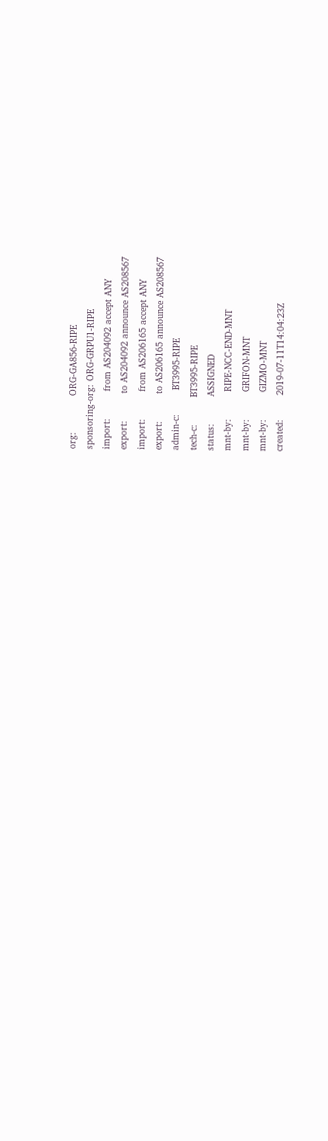org:            ORG-GA856-RIPE
sponsoring-org: ORG-GRPU1-RIPE
import:         from AS204092 accept ANY
export:         to AS204092 announce AS208567
import:         from AS206165 accept ANY
export:         to AS206165 announce AS208567
admin-c:        BT3995-RIPE
tech-c:         BT3995-RIPE
status:         ASSIGNED
mnt-by:         RIPE-NCC-END-MNT
mnt-by:         GRIFON-MNT
mnt-by:         GIZMO-MNT
created:        2019-07-11T14:04:23Z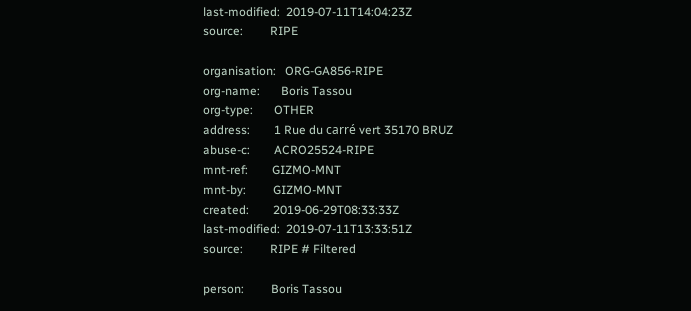last-modified:  2019-07-11T14:04:23Z
source:         RIPE

organisation:   ORG-GA856-RIPE
org-name:       Boris Tassou
org-type:       OTHER
address:        1 Rue du carré vert 35170 BRUZ
abuse-c:        ACRO25524-RIPE
mnt-ref:        GIZMO-MNT
mnt-by:         GIZMO-MNT
created:        2019-06-29T08:33:33Z
last-modified:  2019-07-11T13:33:51Z
source:         RIPE # Filtered

person:         Boris Tassou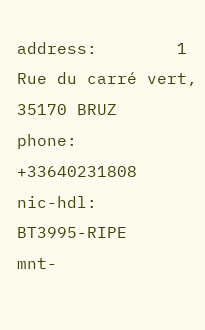address:        1 Rue du carré vert, 35170 BRUZ
phone:          +33640231808
nic-hdl:        BT3995-RIPE
mnt-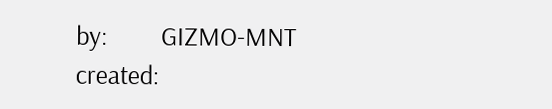by:         GIZMO-MNT
created: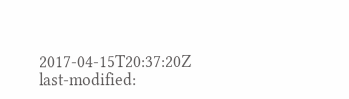2017-04-15T20:37:20Z
last-modified: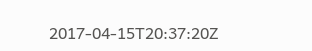2017-04-15T20:37:20Z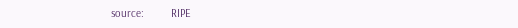source:         RIPE